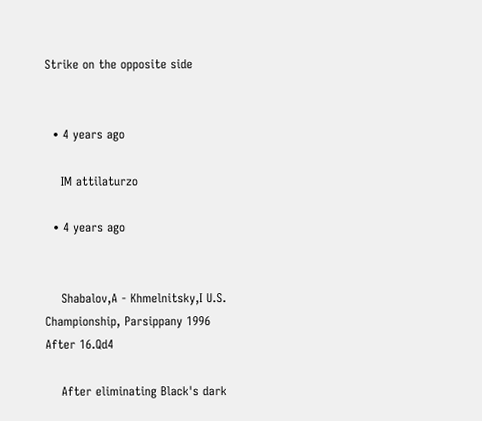Strike on the opposite side


  • 4 years ago

    IM attilaturzo

  • 4 years ago


    Shabalov,A - Khmelnitsky,I U.S. Championship, Parsippany 1996 After 16.Qd4

    After eliminating Black's dark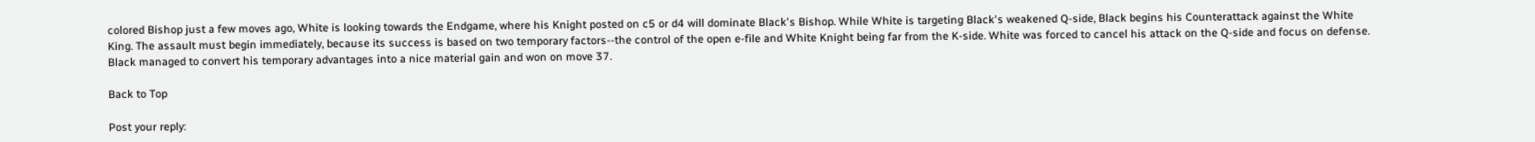colored Bishop just a few moves ago, White is looking towards the Endgame, where his Knight posted on c5 or d4 will dominate Black's Bishop. While White is targeting Black's weakened Q-side, Black begins his Counterattack against the White King. The assault must begin immediately, because its success is based on two temporary factors--the control of the open e-file and White Knight being far from the K-side. White was forced to cancel his attack on the Q-side and focus on defense. Black managed to convert his temporary advantages into a nice material gain and won on move 37.

Back to Top

Post your reply: